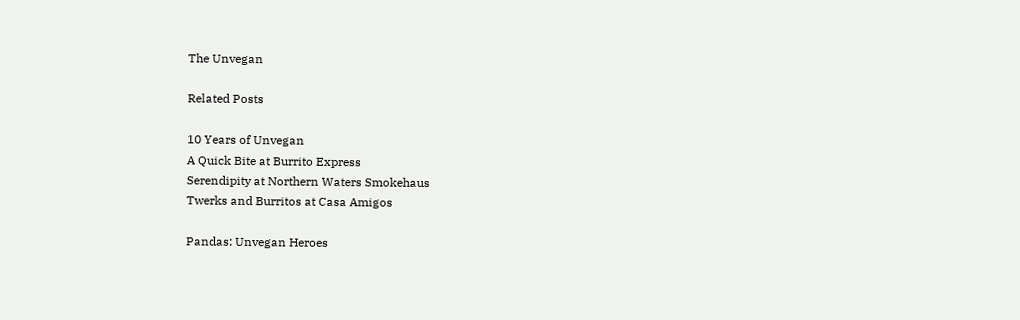The Unvegan

Related Posts

10 Years of Unvegan
A Quick Bite at Burrito Express
Serendipity at Northern Waters Smokehaus
Twerks and Burritos at Casa Amigos

Pandas: Unvegan Heroes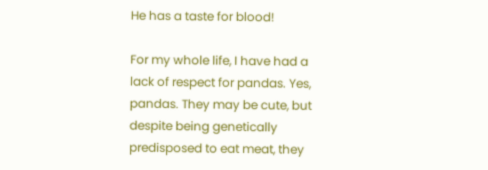He has a taste for blood!

For my whole life, I have had a lack of respect for pandas. Yes, pandas. They may be cute, but despite being genetically predisposed to eat meat, they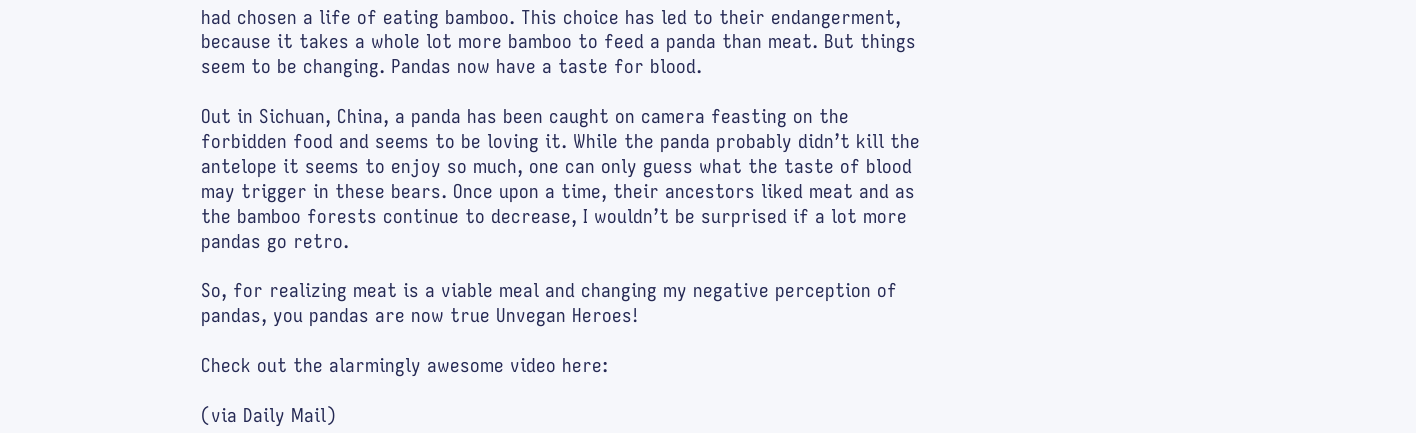had chosen a life of eating bamboo. This choice has led to their endangerment, because it takes a whole lot more bamboo to feed a panda than meat. But things seem to be changing. Pandas now have a taste for blood.

Out in Sichuan, China, a panda has been caught on camera feasting on the forbidden food and seems to be loving it. While the panda probably didn’t kill the antelope it seems to enjoy so much, one can only guess what the taste of blood may trigger in these bears. Once upon a time, their ancestors liked meat and as the bamboo forests continue to decrease, I wouldn’t be surprised if a lot more pandas go retro.

So, for realizing meat is a viable meal and changing my negative perception of pandas, you pandas are now true Unvegan Heroes!

Check out the alarmingly awesome video here:

(via Daily Mail)